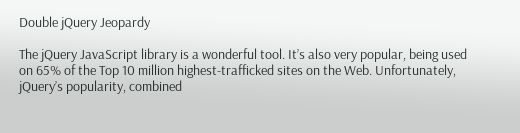Double jQuery Jeopardy

The jQuery JavaScript library is a wonderful tool. It’s also very popular, being used on 65% of the Top 10 million highest-trafficked sites on the Web. Unfortunately, jQuery’s popularity, combined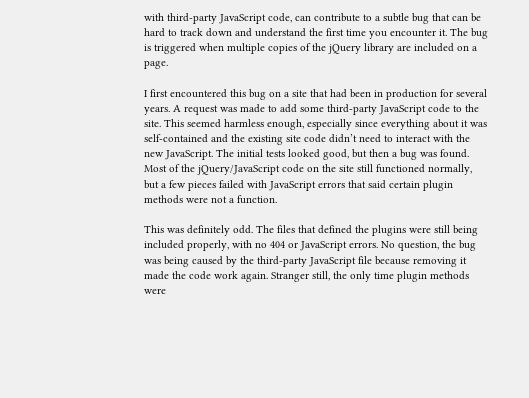with third-party JavaScript code, can contribute to a subtle bug that can be hard to track down and understand the first time you encounter it. The bug is triggered when multiple copies of the jQuery library are included on a page.

I first encountered this bug on a site that had been in production for several years. A request was made to add some third-party JavaScript code to the site. This seemed harmless enough, especially since everything about it was self-contained and the existing site code didn’t need to interact with the new JavaScript. The initial tests looked good, but then a bug was found. Most of the jQuery/JavaScript code on the site still functioned normally, but a few pieces failed with JavaScript errors that said certain plugin methods were not a function.

This was definitely odd. The files that defined the plugins were still being included properly, with no 404 or JavaScript errors. No question, the bug was being caused by the third-party JavaScript file because removing it made the code work again. Stranger still, the only time plugin methods were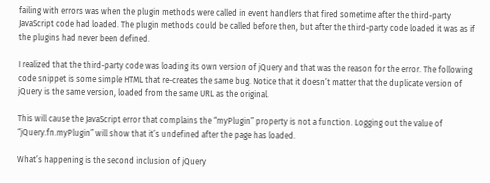failing with errors was when the plugin methods were called in event handlers that fired sometime after the third-party JavaScript code had loaded. The plugin methods could be called before then, but after the third-party code loaded it was as if the plugins had never been defined.

I realized that the third-party code was loading its own version of jQuery and that was the reason for the error. The following code snippet is some simple HTML that re-creates the same bug. Notice that it doesn’t matter that the duplicate version of jQuery is the same version, loaded from the same URL as the original.

This will cause the JavaScript error that complains the “myPlugin” property is not a function. Logging out the value of “jQuery.fn.myPlugin” will show that it’s undefined after the page has loaded.

What’s happening is the second inclusion of jQuery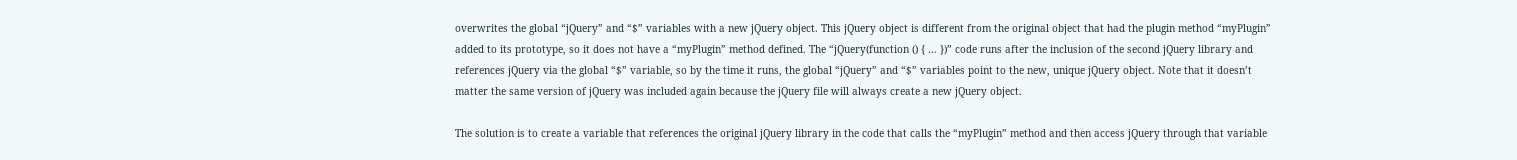overwrites the global “jQuery” and “$” variables with a new jQuery object. This jQuery object is different from the original object that had the plugin method “myPlugin” added to its prototype, so it does not have a “myPlugin” method defined. The “jQuery(function () { … })” code runs after the inclusion of the second jQuery library and references jQuery via the global “$” variable, so by the time it runs, the global “jQuery” and “$” variables point to the new, unique jQuery object. Note that it doesn’t matter the same version of jQuery was included again because the jQuery file will always create a new jQuery object.

The solution is to create a variable that references the original jQuery library in the code that calls the “myPlugin” method and then access jQuery through that variable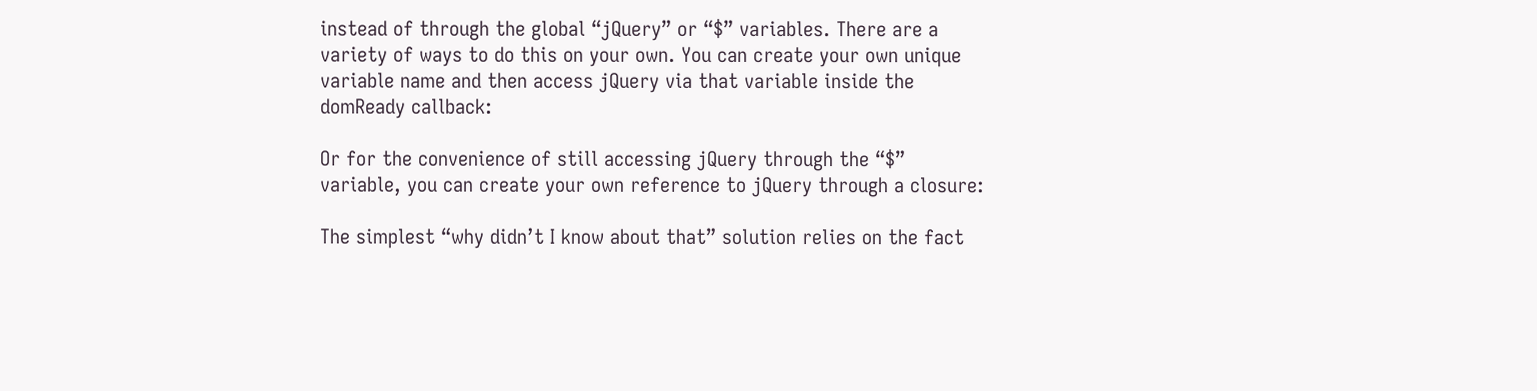instead of through the global “jQuery” or “$” variables. There are a variety of ways to do this on your own. You can create your own unique variable name and then access jQuery via that variable inside the domReady callback:

Or for the convenience of still accessing jQuery through the “$” variable, you can create your own reference to jQuery through a closure:

The simplest “why didn’t I know about that” solution relies on the fact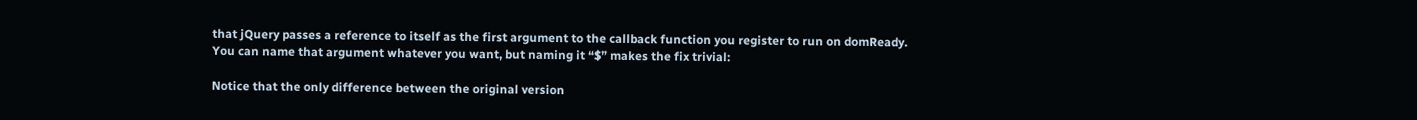that jQuery passes a reference to itself as the first argument to the callback function you register to run on domReady. You can name that argument whatever you want, but naming it “$” makes the fix trivial:

Notice that the only difference between the original version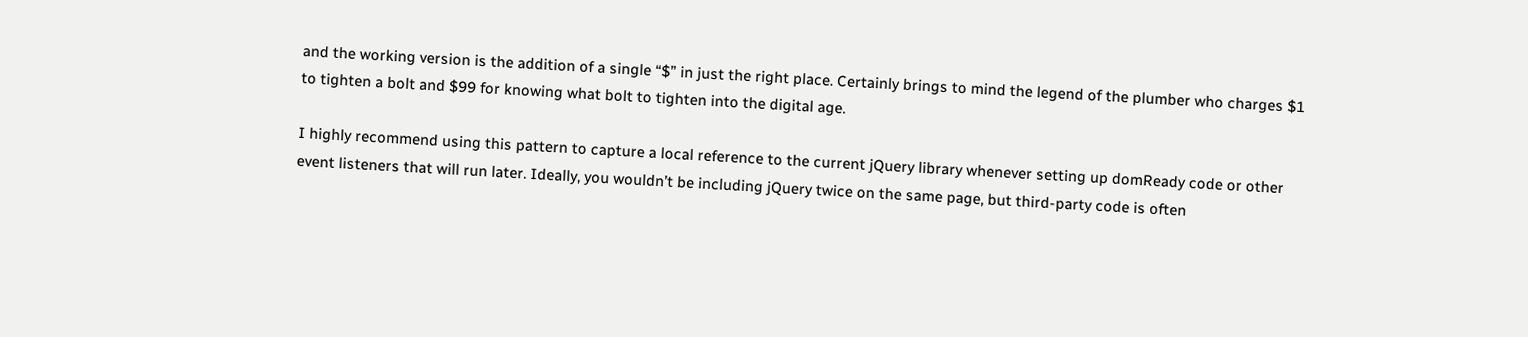and the working version is the addition of a single “$” in just the right place. Certainly brings to mind the legend of the plumber who charges $1 to tighten a bolt and $99 for knowing what bolt to tighten into the digital age.

I highly recommend using this pattern to capture a local reference to the current jQuery library whenever setting up domReady code or other event listeners that will run later. Ideally, you wouldn’t be including jQuery twice on the same page, but third-party code is often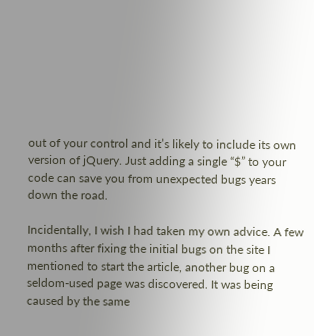out of your control and it’s likely to include its own version of jQuery. Just adding a single “$” to your code can save you from unexpected bugs years down the road.

Incidentally, I wish I had taken my own advice. A few months after fixing the initial bugs on the site I mentioned to start the article, another bug on a seldom-used page was discovered. It was being caused by the same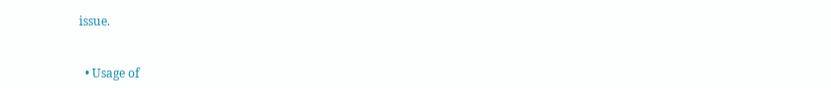issue.


  • Usage of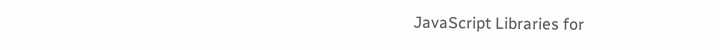JavaScript Libraries for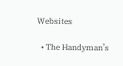Websites

  • The Handyman’s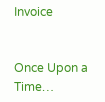Invoice


Once Upon a Time…